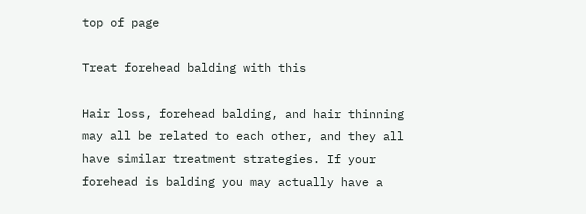top of page

Treat forehead balding with this

Hair loss, forehead balding, and hair thinning may all be related to each other, and they all have similar treatment strategies. If your forehead is balding you may actually have a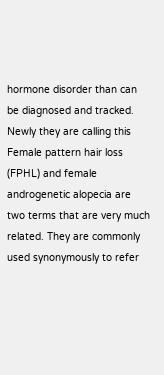hormone disorder than can be diagnosed and tracked. Newly they are calling this Female pattern hair loss (FPHL) and female androgenetic alopecia are two terms that are very much related. They are commonly used synonymously to refer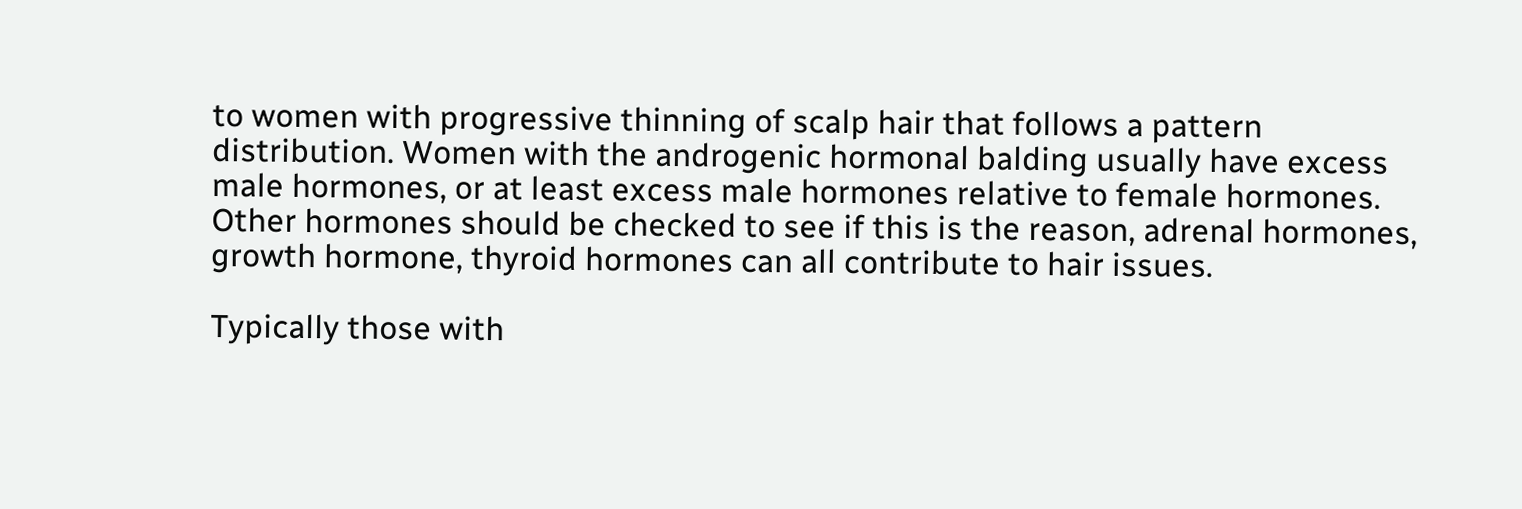to women with progressive thinning of scalp hair that follows a pattern distribution. Women with the androgenic hormonal balding usually have excess male hormones, or at least excess male hormones relative to female hormones. Other hormones should be checked to see if this is the reason, adrenal hormones, growth hormone, thyroid hormones can all contribute to hair issues.

Typically those with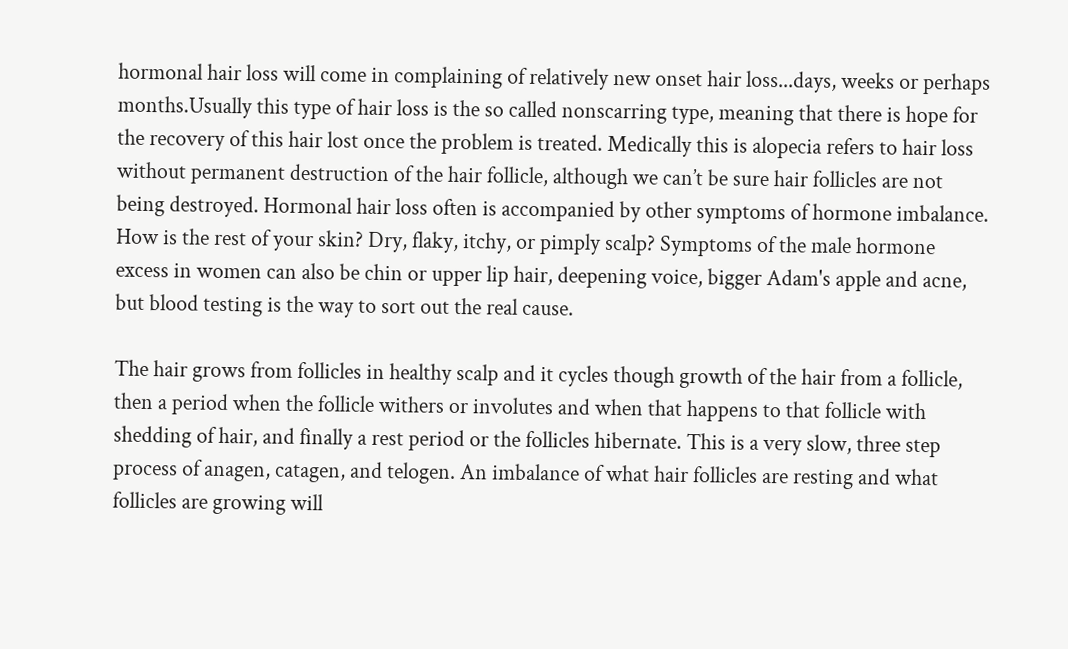hormonal hair loss will come in complaining of relatively new onset hair loss...days, weeks or perhaps months.Usually this type of hair loss is the so called nonscarring type, meaning that there is hope for the recovery of this hair lost once the problem is treated. Medically this is alopecia refers to hair loss without permanent destruction of the hair follicle, although we can’t be sure hair follicles are not being destroyed. Hormonal hair loss often is accompanied by other symptoms of hormone imbalance. How is the rest of your skin? Dry, flaky, itchy, or pimply scalp? Symptoms of the male hormone excess in women can also be chin or upper lip hair, deepening voice, bigger Adam's apple and acne, but blood testing is the way to sort out the real cause.

The hair grows from follicles in healthy scalp and it cycles though growth of the hair from a follicle, then a period when the follicle withers or involutes and when that happens to that follicle with shedding of hair, and finally a rest period or the follicles hibernate. This is a very slow, three step process of anagen, catagen, and telogen. An imbalance of what hair follicles are resting and what follicles are growing will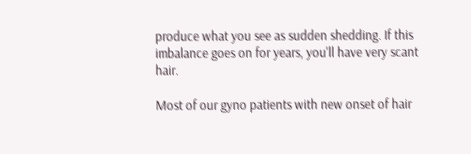produce what you see as sudden shedding. If this imbalance goes on for years, you'll have very scant hair.

Most of our gyno patients with new onset of hair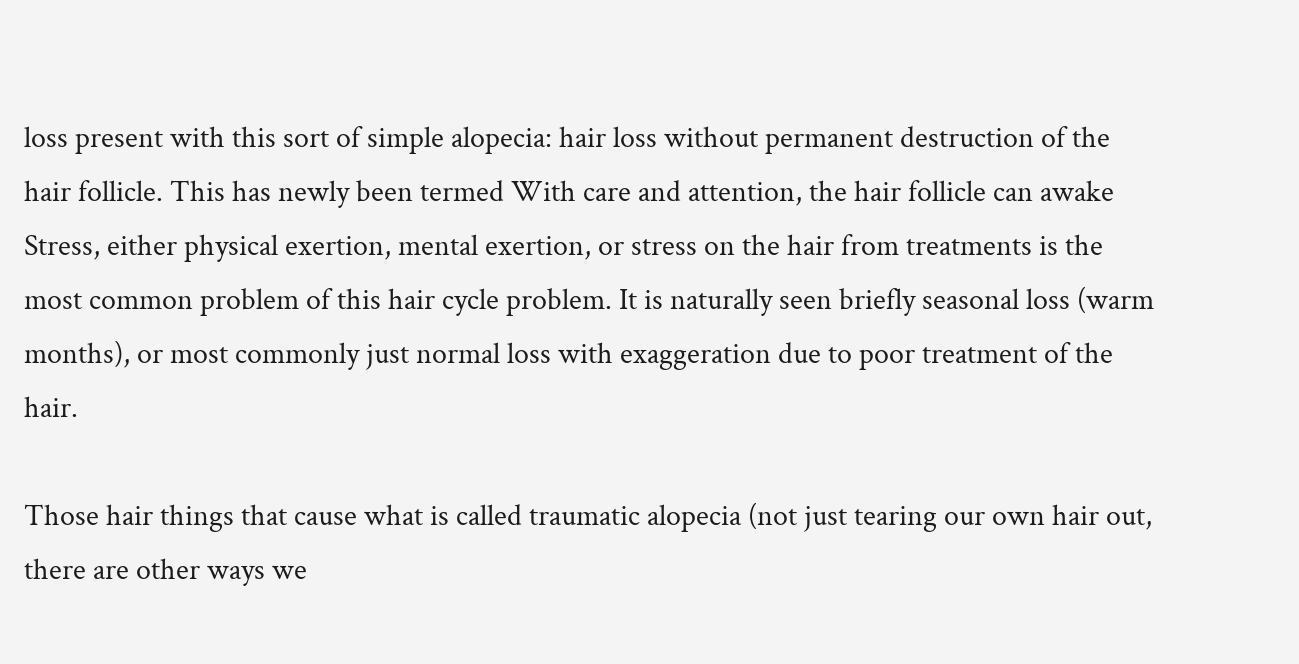loss present with this sort of simple alopecia: hair loss without permanent destruction of the hair follicle. This has newly been termed With care and attention, the hair follicle can awake Stress, either physical exertion, mental exertion, or stress on the hair from treatments is the most common problem of this hair cycle problem. It is naturally seen briefly seasonal loss (warm months), or most commonly just normal loss with exaggeration due to poor treatment of the hair.

Those hair things that cause what is called traumatic alopecia (not just tearing our own hair out, there are other ways we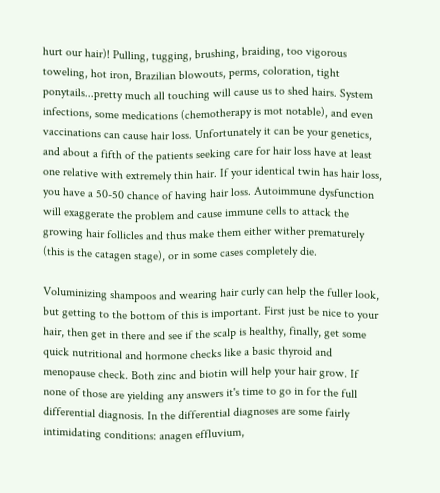hurt our hair)! Pulling, tugging, brushing, braiding, too vigorous toweling, hot iron, Brazilian blowouts, perms, coloration, tight ponytails...pretty much all touching will cause us to shed hairs. System infections, some medications (chemotherapy is mot notable), and even vaccinations can cause hair loss. Unfortunately it can be your genetics, and about a fifth of the patients seeking care for hair loss have at least one relative with extremely thin hair. If your identical twin has hair loss, you have a 50-50 chance of having hair loss. Autoimmune dysfunction will exaggerate the problem and cause immune cells to attack the growing hair follicles and thus make them either wither prematurely (this is the catagen stage), or in some cases completely die.

Voluminizing shampoos and wearing hair curly can help the fuller look, but getting to the bottom of this is important. First just be nice to your hair, then get in there and see if the scalp is healthy, finally, get some quick nutritional and hormone checks like a basic thyroid and menopause check. Both zinc and biotin will help your hair grow. If none of those are yielding any answers it's time to go in for the full differential diagnosis. In the differential diagnoses are some fairly intimidating conditions: anagen effluvium,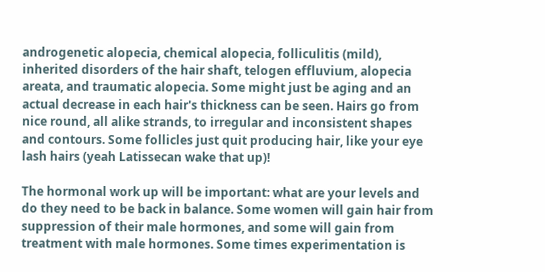androgenetic alopecia, chemical alopecia, folliculitis (mild), inherited disorders of the hair shaft, telogen effluvium, alopecia areata, and traumatic alopecia. Some might just be aging and an actual decrease in each hair's thickness can be seen. Hairs go from nice round, all alike strands, to irregular and inconsistent shapes and contours. Some follicles just quit producing hair, like your eye lash hairs (yeah Latissecan wake that up)!

The hormonal work up will be important: what are your levels and do they need to be back in balance. Some women will gain hair from suppression of their male hormones, and some will gain from treatment with male hormones. Some times experimentation is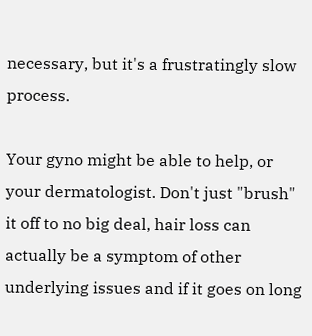necessary, but it's a frustratingly slow process.

Your gyno might be able to help, or your dermatologist. Don't just "brush" it off to no big deal, hair loss can actually be a symptom of other underlying issues and if it goes on long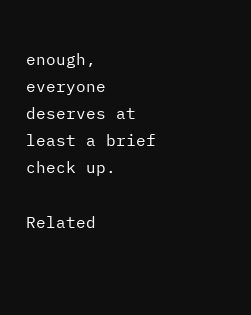enough, everyone deserves at least a brief check up.

Related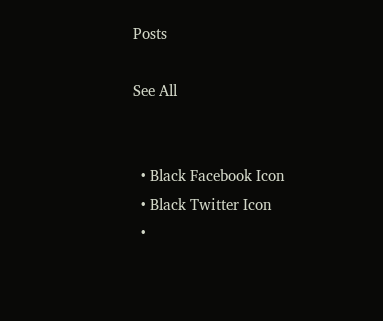Posts

See All


  • Black Facebook Icon
  • Black Twitter Icon
  •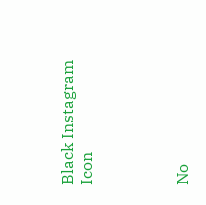Black Instagram Icon




No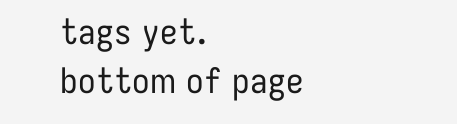tags yet.
bottom of page